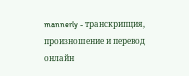mannerly - транскрипция, произношение и перевод онлайн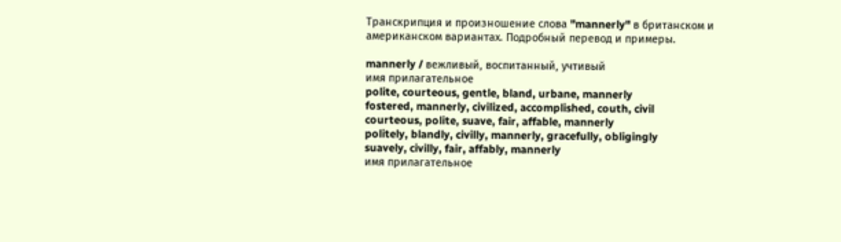Транскрипция и произношение слова "mannerly" в британском и американском вариантах. Подробный перевод и примеры.

mannerly / вежливый, воспитанный, учтивый
имя прилагательное
polite, courteous, gentle, bland, urbane, mannerly
fostered, mannerly, civilized, accomplished, couth, civil
courteous, polite, suave, fair, affable, mannerly
politely, blandly, civilly, mannerly, gracefully, obligingly
suavely, civilly, fair, affably, mannerly
имя прилагательное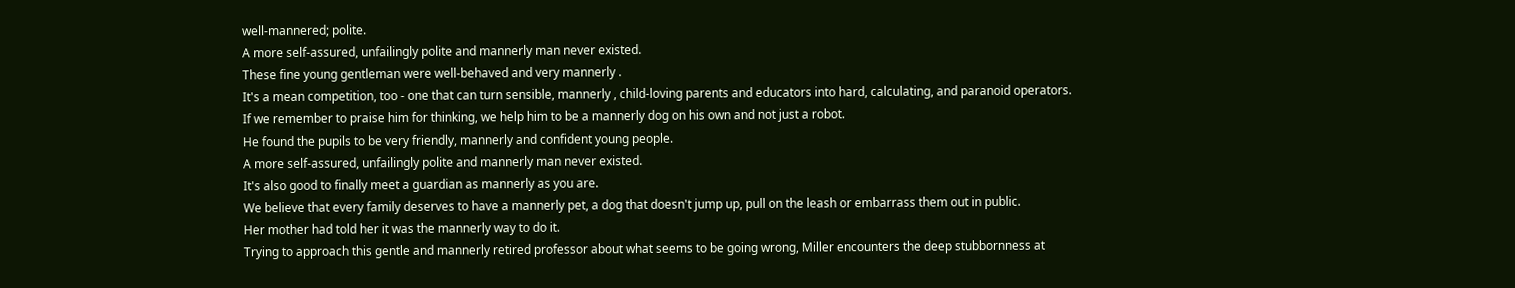well-mannered; polite.
A more self-assured, unfailingly polite and mannerly man never existed.
These fine young gentleman were well-behaved and very mannerly .
It's a mean competition, too - one that can turn sensible, mannerly , child-loving parents and educators into hard, calculating, and paranoid operators.
If we remember to praise him for thinking, we help him to be a mannerly dog on his own and not just a robot.
He found the pupils to be very friendly, mannerly and confident young people.
A more self-assured, unfailingly polite and mannerly man never existed.
It's also good to finally meet a guardian as mannerly as you are.
We believe that every family deserves to have a mannerly pet, a dog that doesn't jump up, pull on the leash or embarrass them out in public.
Her mother had told her it was the mannerly way to do it.
Trying to approach this gentle and mannerly retired professor about what seems to be going wrong, Miller encounters the deep stubbornness at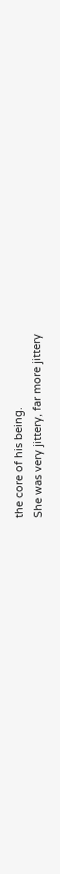the core of his being.
She was very jittery, far more jittery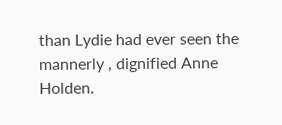than Lydie had ever seen the mannerly , dignified Anne Holden.